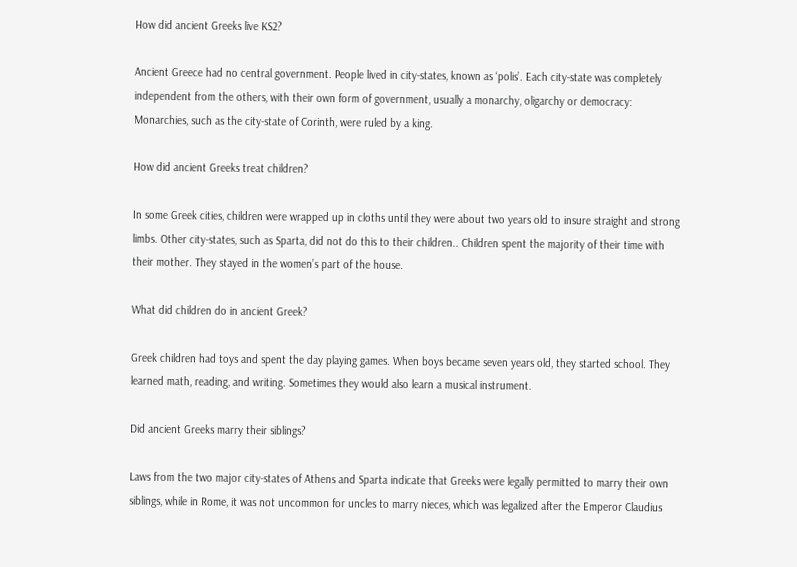How did ancient Greeks live KS2?

Ancient Greece had no central government. People lived in city-states, known as ‘polis’. Each city-state was completely independent from the others, with their own form of government, usually a monarchy, oligarchy or democracy: Monarchies, such as the city-state of Corinth, were ruled by a king.

How did ancient Greeks treat children?

In some Greek cities, children were wrapped up in cloths until they were about two years old to insure straight and strong limbs. Other city-states, such as Sparta, did not do this to their children.. Children spent the majority of their time with their mother. They stayed in the women’s part of the house.

What did children do in ancient Greek?

Greek children had toys and spent the day playing games. When boys became seven years old, they started school. They learned math, reading, and writing. Sometimes they would also learn a musical instrument.

Did ancient Greeks marry their siblings?

Laws from the two major city-states of Athens and Sparta indicate that Greeks were legally permitted to marry their own siblings, while in Rome, it was not uncommon for uncles to marry nieces, which was legalized after the Emperor Claudius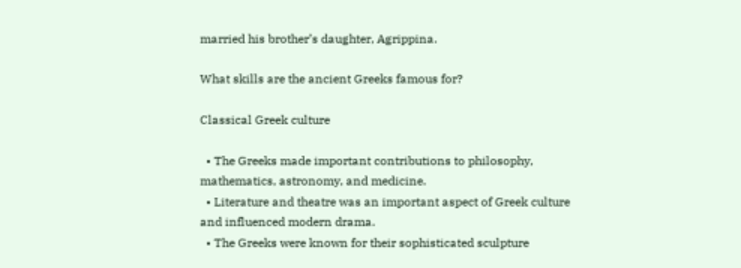married his brother’s daughter, Agrippina.

What skills are the ancient Greeks famous for?

Classical Greek culture

  • The Greeks made important contributions to philosophy, mathematics, astronomy, and medicine.
  • Literature and theatre was an important aspect of Greek culture and influenced modern drama.
  • The Greeks were known for their sophisticated sculpture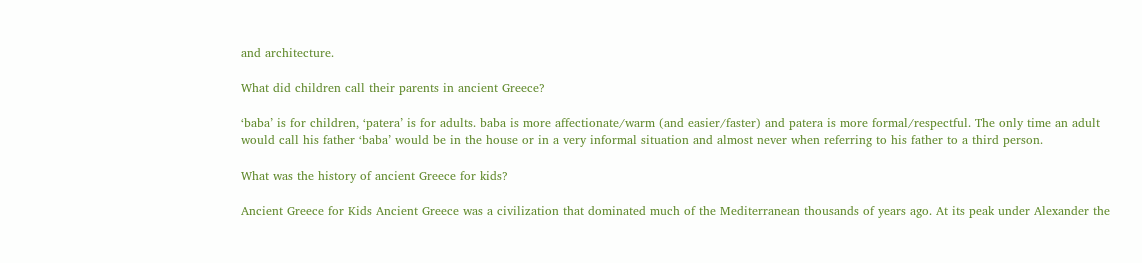and architecture.

What did children call their parents in ancient Greece?

‘baba’ is for children, ‘patera’ is for adults. baba is more affectionate/warm (and easier/faster) and patera is more formal/respectful. The only time an adult would call his father ‘baba’ would be in the house or in a very informal situation and almost never when referring to his father to a third person.

What was the history of ancient Greece for kids?

Ancient Greece for Kids Ancient Greece was a civilization that dominated much of the Mediterranean thousands of years ago. At its peak under Alexander the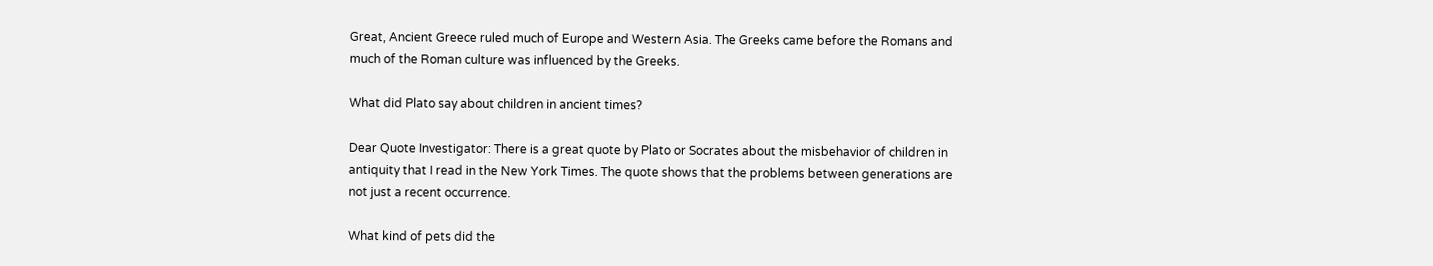Great, Ancient Greece ruled much of Europe and Western Asia. The Greeks came before the Romans and much of the Roman culture was influenced by the Greeks.

What did Plato say about children in ancient times?

Dear Quote Investigator: There is a great quote by Plato or Socrates about the misbehavior of children in antiquity that I read in the New York Times. The quote shows that the problems between generations are not just a recent occurrence.

What kind of pets did the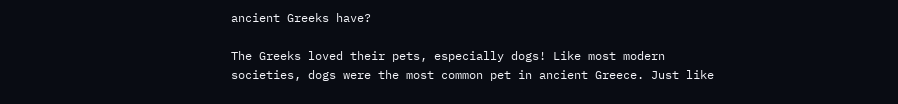ancient Greeks have?

The Greeks loved their pets, especially dogs! Like most modern societies, dogs were the most common pet in ancient Greece. Just like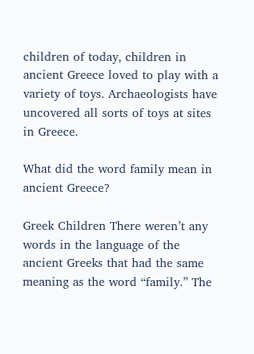children of today, children in ancient Greece loved to play with a variety of toys. Archaeologists have uncovered all sorts of toys at sites in Greece.

What did the word family mean in ancient Greece?

Greek Children There weren’t any words in the language of the ancient Greeks that had the same meaning as the word “family.” The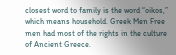closest word to family is the word “oikos,” which means household. Greek Men Free men had most of the rights in the culture of Ancient Greece.